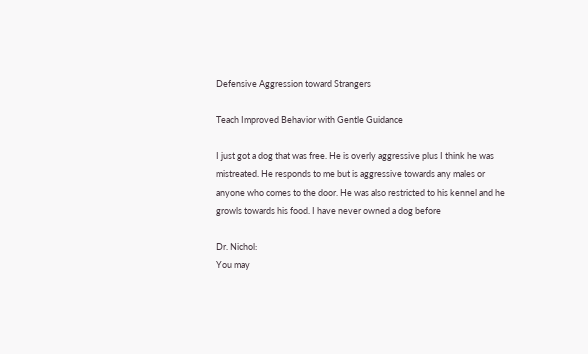Defensive Aggression toward Strangers

Teach Improved Behavior with Gentle Guidance

I just got a dog that was free. He is overly aggressive plus I think he was mistreated. He responds to me but is aggressive towards any males or anyone who comes to the door. He was also restricted to his kennel and he growls towards his food. I have never owned a dog before

Dr. Nichol:
You may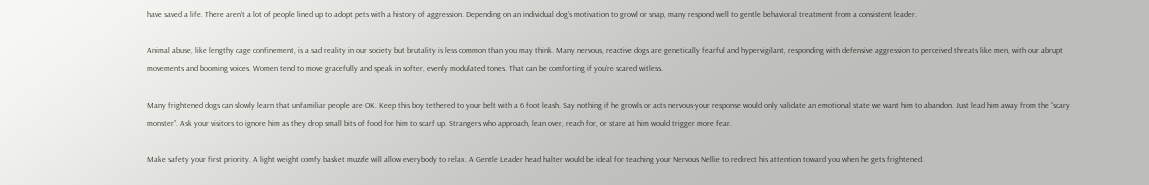have saved a life. There aren’t a lot of people lined up to adopt pets with a history of aggression. Depending on an individual dog’s motivation to growl or snap, many respond well to gentle behavioral treatment from a consistent leader.

Animal abuse, like lengthy cage confinement, is a sad reality in our society but brutality is less common than you may think. Many nervous, reactive dogs are genetically fearful and hypervigilant, responding with defensive aggression to perceived threats like men, with our abrupt movements and booming voices. Women tend to move gracefully and speak in softer, evenly modulated tones. That can be comforting if you’re scared witless.

Many frightened dogs can slowly learn that unfamiliar people are OK. Keep this boy tethered to your belt with a 6 foot leash. Say nothing if he growls or acts nervous-your response would only validate an emotional state we want him to abandon. Just lead him away from the “scary monster”. Ask your visitors to ignore him as they drop small bits of food for him to scarf up. Strangers who approach, lean over, reach for, or stare at him would trigger more fear.

Make safety your first priority. A light weight comfy basket muzzle will allow everybody to relax. A Gentle Leader head halter would be ideal for teaching your Nervous Nellie to redirect his attention toward you when he gets frightened.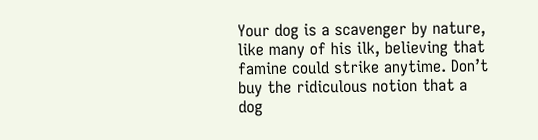Your dog is a scavenger by nature, like many of his ilk, believing that famine could strike anytime. Don’t buy the ridiculous notion that a dog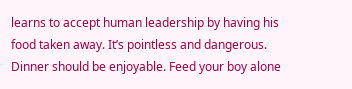learns to accept human leadership by having his food taken away. It’s pointless and dangerous. Dinner should be enjoyable. Feed your boy alone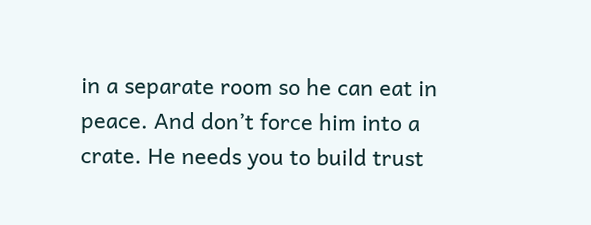in a separate room so he can eat in peace. And don’t force him into a crate. He needs you to build trust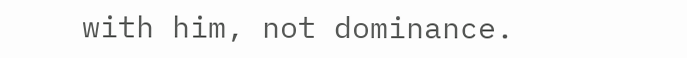with him, not dominance.